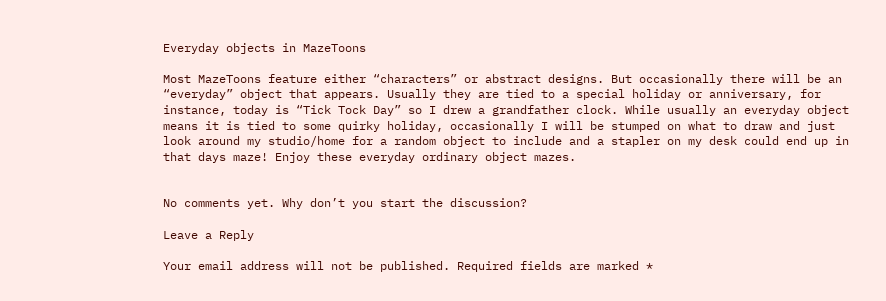Everyday objects in MazeToons

Most MazeToons feature either “characters” or abstract designs. But occasionally there will be an “everyday” object that appears. Usually they are tied to a special holiday or anniversary, for instance, today is “Tick Tock Day” so I drew a grandfather clock. While usually an everyday object means it is tied to some quirky holiday, occasionally I will be stumped on what to draw and just look around my studio/home for a random object to include and a stapler on my desk could end up in that days maze! Enjoy these everyday ordinary object mazes.


No comments yet. Why don’t you start the discussion?

Leave a Reply

Your email address will not be published. Required fields are marked *